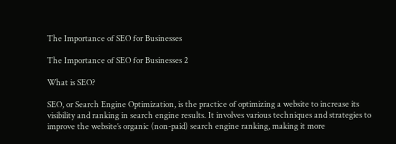The Importance of SEO for Businesses

The Importance of SEO for Businesses 2

What is SEO?

SEO, or Search Engine Optimization, is the practice of optimizing a website to increase its visibility and ranking in search engine results. It involves various techniques and strategies to improve the website’s organic (non-paid) search engine ranking, making it more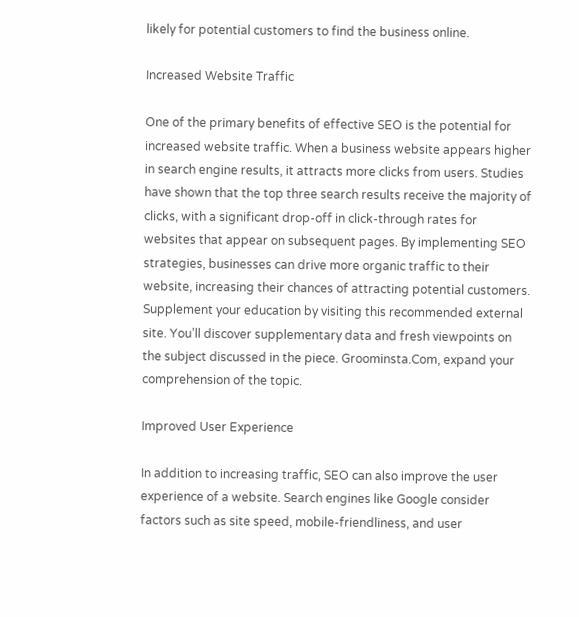likely for potential customers to find the business online.

Increased Website Traffic

One of the primary benefits of effective SEO is the potential for increased website traffic. When a business website appears higher in search engine results, it attracts more clicks from users. Studies have shown that the top three search results receive the majority of clicks, with a significant drop-off in click-through rates for websites that appear on subsequent pages. By implementing SEO strategies, businesses can drive more organic traffic to their website, increasing their chances of attracting potential customers. Supplement your education by visiting this recommended external site. You’ll discover supplementary data and fresh viewpoints on the subject discussed in the piece. Groominsta.Com, expand your comprehension of the topic.

Improved User Experience

In addition to increasing traffic, SEO can also improve the user experience of a website. Search engines like Google consider factors such as site speed, mobile-friendliness, and user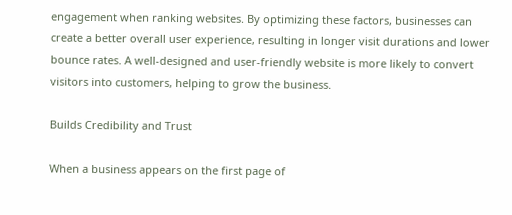engagement when ranking websites. By optimizing these factors, businesses can create a better overall user experience, resulting in longer visit durations and lower bounce rates. A well-designed and user-friendly website is more likely to convert visitors into customers, helping to grow the business.

Builds Credibility and Trust

When a business appears on the first page of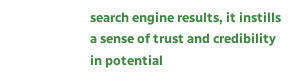search engine results, it instills a sense of trust and credibility in potential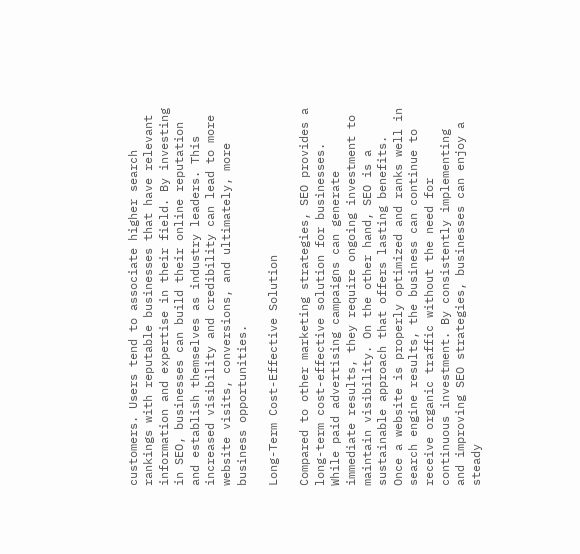customers. Users tend to associate higher search rankings with reputable businesses that have relevant information and expertise in their field. By investing in SEO, businesses can build their online reputation and establish themselves as industry leaders. This increased visibility and credibility can lead to more website visits, conversions, and ultimately, more business opportunities.

Long-Term Cost-Effective Solution

Compared to other marketing strategies, SEO provides a long-term cost-effective solution for businesses. While paid advertising campaigns can generate immediate results, they require ongoing investment to maintain visibility. On the other hand, SEO is a sustainable approach that offers lasting benefits. Once a website is properly optimized and ranks well in search engine results, the business can continue to receive organic traffic without the need for continuous investment. By consistently implementing and improving SEO strategies, businesses can enjoy a steady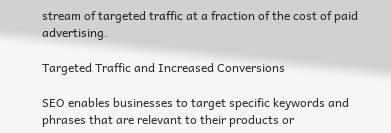stream of targeted traffic at a fraction of the cost of paid advertising.

Targeted Traffic and Increased Conversions

SEO enables businesses to target specific keywords and phrases that are relevant to their products or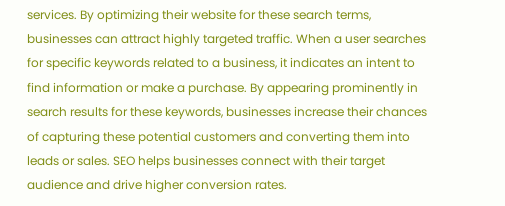services. By optimizing their website for these search terms, businesses can attract highly targeted traffic. When a user searches for specific keywords related to a business, it indicates an intent to find information or make a purchase. By appearing prominently in search results for these keywords, businesses increase their chances of capturing these potential customers and converting them into leads or sales. SEO helps businesses connect with their target audience and drive higher conversion rates.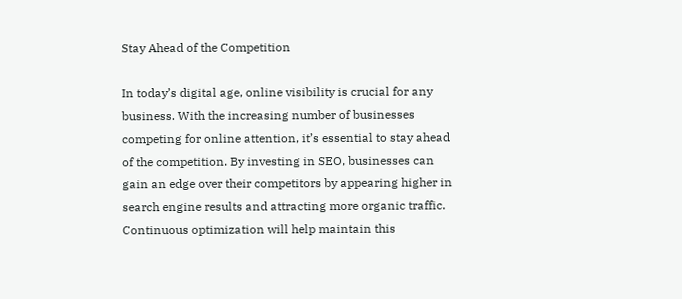Stay Ahead of the Competition

In today’s digital age, online visibility is crucial for any business. With the increasing number of businesses competing for online attention, it’s essential to stay ahead of the competition. By investing in SEO, businesses can gain an edge over their competitors by appearing higher in search engine results and attracting more organic traffic. Continuous optimization will help maintain this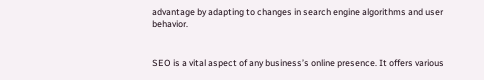advantage by adapting to changes in search engine algorithms and user behavior.


SEO is a vital aspect of any business’s online presence. It offers various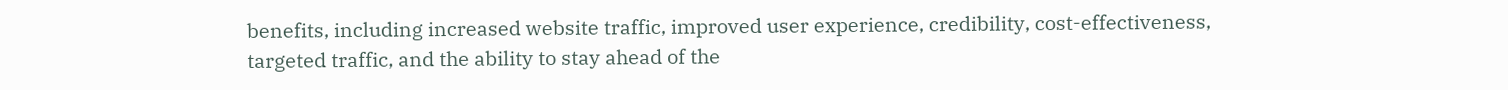benefits, including increased website traffic, improved user experience, credibility, cost-effectiveness, targeted traffic, and the ability to stay ahead of the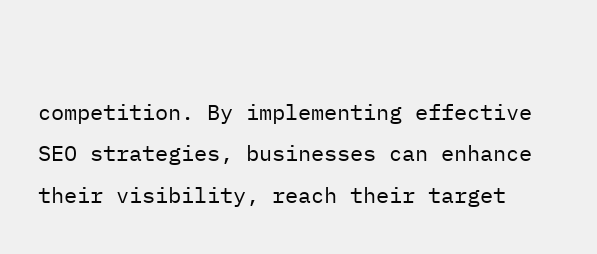competition. By implementing effective SEO strategies, businesses can enhance their visibility, reach their target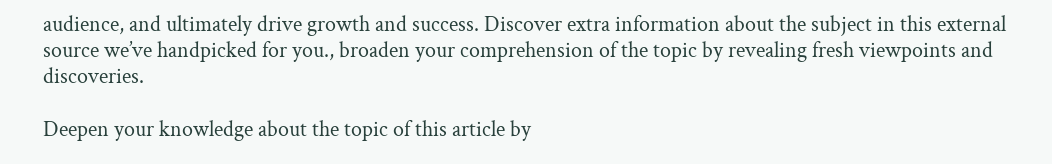audience, and ultimately drive growth and success. Discover extra information about the subject in this external source we’ve handpicked for you., broaden your comprehension of the topic by revealing fresh viewpoints and discoveries.

Deepen your knowledge about the topic of this article by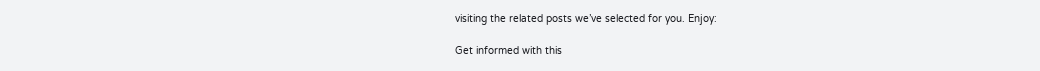visiting the related posts we’ve selected for you. Enjoy:

Get informed with this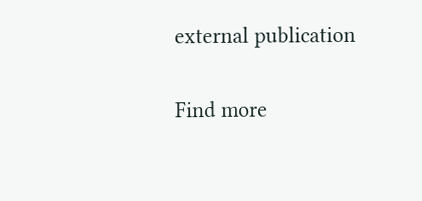external publication

Find more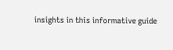insights in this informative guide